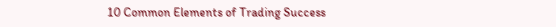10 Common Elements of Trading Success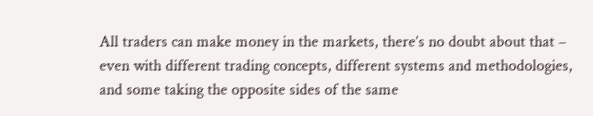All traders can make money in the markets, there’s no doubt about that – even with different trading concepts, different systems and methodologies, and some taking the opposite sides of the same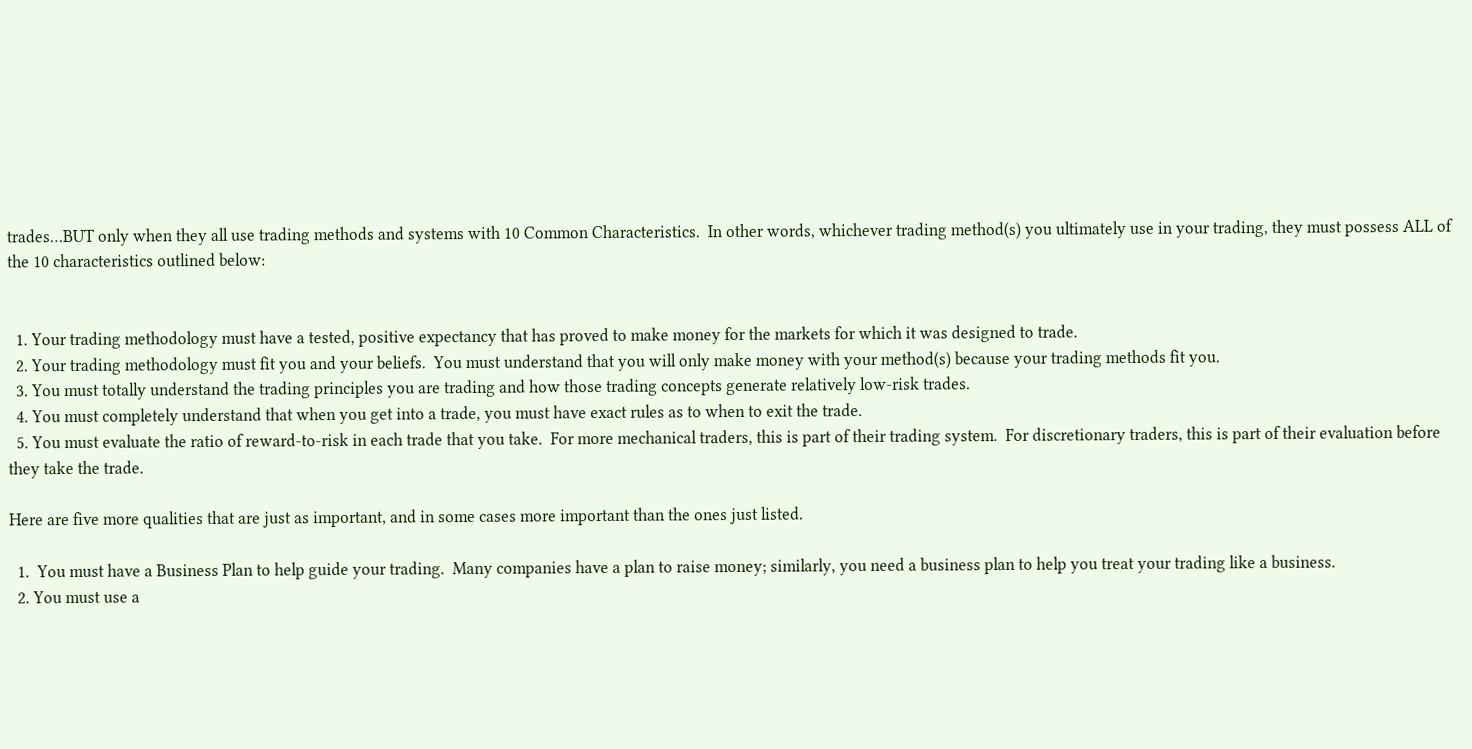trades…BUT only when they all use trading methods and systems with 10 Common Characteristics.  In other words, whichever trading method(s) you ultimately use in your trading, they must possess ALL of the 10 characteristics outlined below:


  1. Your trading methodology must have a tested, positive expectancy that has proved to make money for the markets for which it was designed to trade.
  2. Your trading methodology must fit you and your beliefs.  You must understand that you will only make money with your method(s) because your trading methods fit you.
  3. You must totally understand the trading principles you are trading and how those trading concepts generate relatively low-risk trades.
  4. You must completely understand that when you get into a trade, you must have exact rules as to when to exit the trade.
  5. You must evaluate the ratio of reward-to-risk in each trade that you take.  For more mechanical traders, this is part of their trading system.  For discretionary traders, this is part of their evaluation before they take the trade.

Here are five more qualities that are just as important, and in some cases more important than the ones just listed.

  1.  You must have a Business Plan to help guide your trading.  Many companies have a plan to raise money; similarly, you need a business plan to help you treat your trading like a business.
  2. You must use a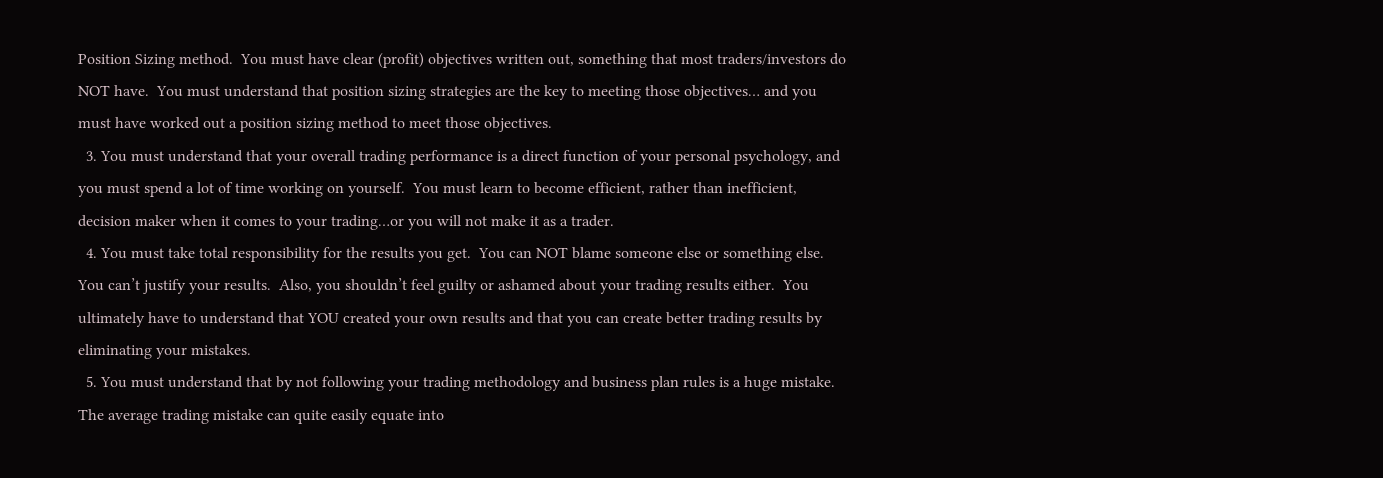Position Sizing method.  You must have clear (profit) objectives written out, something that most traders/investors do NOT have.  You must understand that position sizing strategies are the key to meeting those objectives… and you must have worked out a position sizing method to meet those objectives.
  3. You must understand that your overall trading performance is a direct function of your personal psychology, and you must spend a lot of time working on yourself.  You must learn to become efficient, rather than inefficient, decision maker when it comes to your trading…or you will not make it as a trader.
  4. You must take total responsibility for the results you get.  You can NOT blame someone else or something else.  You can’t justify your results.  Also, you shouldn’t feel guilty or ashamed about your trading results either.  You ultimately have to understand that YOU created your own results and that you can create better trading results by eliminating your mistakes.
  5. You must understand that by not following your trading methodology and business plan rules is a huge mistake.  The average trading mistake can quite easily equate into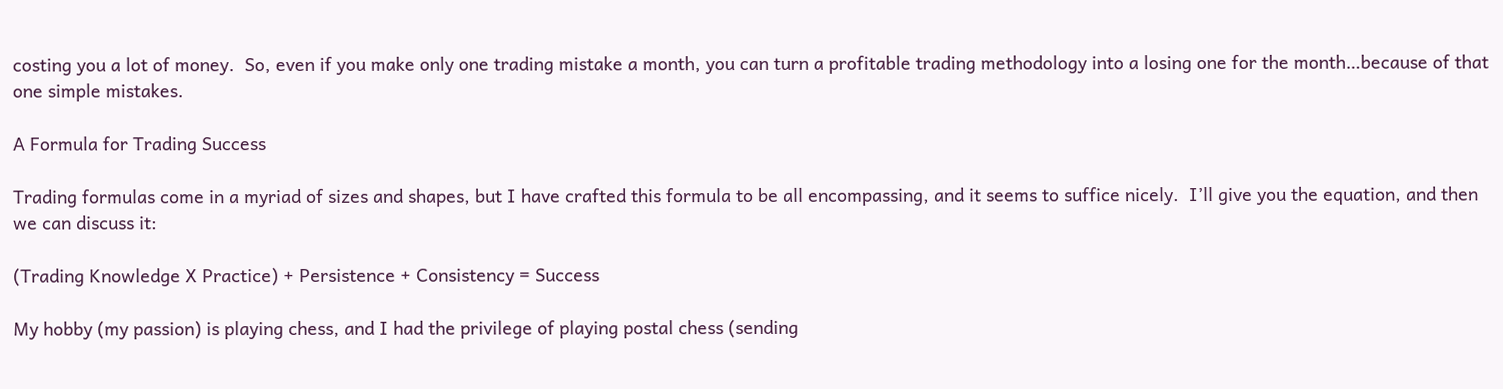costing you a lot of money.  So, even if you make only one trading mistake a month, you can turn a profitable trading methodology into a losing one for the month…because of that one simple mistakes.

A Formula for Trading Success

Trading formulas come in a myriad of sizes and shapes, but I have crafted this formula to be all encompassing, and it seems to suffice nicely.  I’ll give you the equation, and then  we can discuss it:

(Trading Knowledge X Practice) + Persistence + Consistency = Success

My hobby (my passion) is playing chess, and I had the privilege of playing postal chess (sending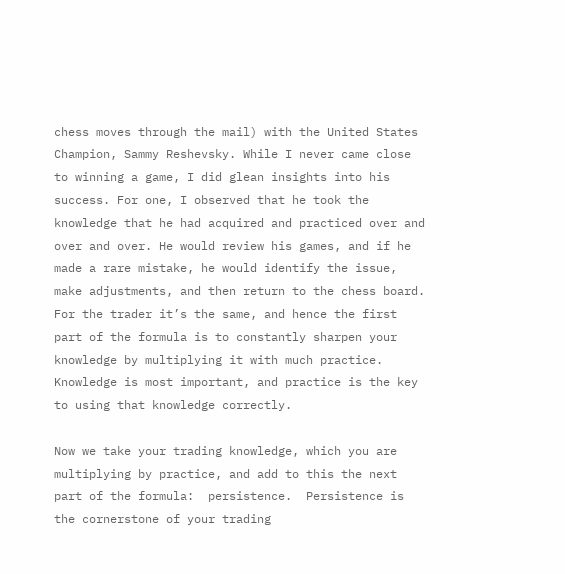chess moves through the mail) with the United States Champion, Sammy Reshevsky. While I never came close to winning a game, I did glean insights into his success. For one, I observed that he took the knowledge that he had acquired and practiced over and over and over. He would review his games, and if he made a rare mistake, he would identify the issue, make adjustments, and then return to the chess board. For the trader it’s the same, and hence the first part of the formula is to constantly sharpen your knowledge by multiplying it with much practice. Knowledge is most important, and practice is the key to using that knowledge correctly.

Now we take your trading knowledge, which you are multiplying by practice, and add to this the next part of the formula:  persistence.  Persistence is the cornerstone of your trading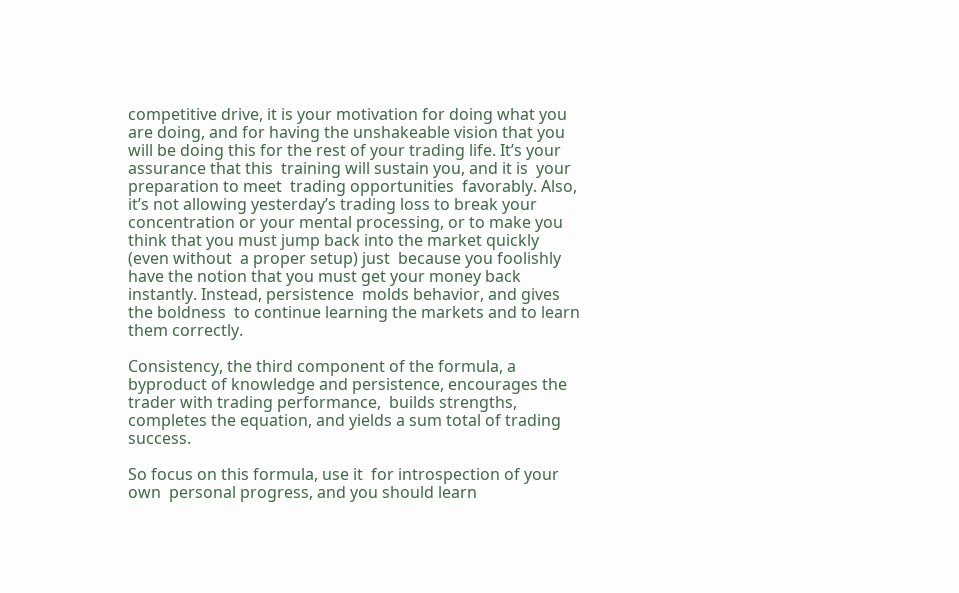competitive drive, it is your motivation for doing what you are doing, and for having the unshakeable vision that you will be doing this for the rest of your trading life. It’s your assurance that this  training will sustain you, and it is  your preparation to meet  trading opportunities  favorably. Also, it’s not allowing yesterday’s trading loss to break your concentration or your mental processing, or to make you think that you must jump back into the market quickly (even without  a proper setup) just  because you foolishly have the notion that you must get your money back instantly. Instead, persistence  molds behavior, and gives  the boldness  to continue learning the markets and to learn them correctly.

Consistency, the third component of the formula, a byproduct of knowledge and persistence, encourages the trader with trading performance,  builds strengths, completes the equation, and yields a sum total of trading success.

So focus on this formula, use it  for introspection of your own  personal progress, and you should learn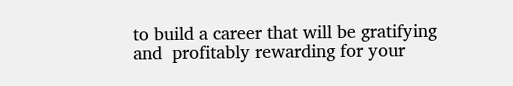to build a career that will be gratifying and  profitably rewarding for your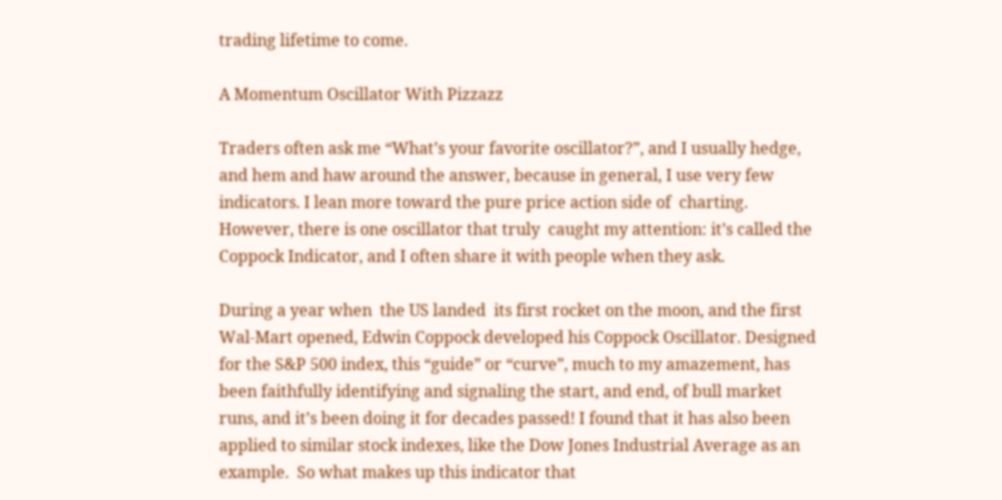trading lifetime to come.

A Momentum Oscillator With Pizzazz

Traders often ask me “What’s your favorite oscillator?”, and I usually hedge, and hem and haw around the answer, because in general, I use very few indicators. I lean more toward the pure price action side of  charting. However, there is one oscillator that truly  caught my attention: it’s called the Coppock Indicator, and I often share it with people when they ask.

During a year when  the US landed  its first rocket on the moon, and the first Wal-Mart opened, Edwin Coppock developed his Coppock Oscillator. Designed for the S&P 500 index, this “guide” or “curve”, much to my amazement, has been faithfully identifying and signaling the start, and end, of bull market runs, and it’s been doing it for decades passed! I found that it has also been applied to similar stock indexes, like the Dow Jones Industrial Average as an example.  So what makes up this indicator that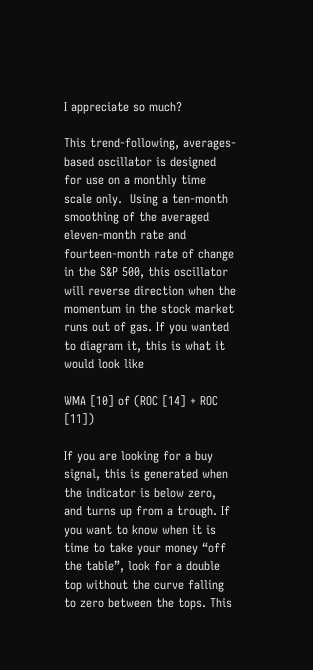I appreciate so much?

This trend-following, averages-based oscillator is designed for use on a monthly time scale only.  Using a ten-month smoothing of the averaged eleven-month rate and fourteen-month rate of change in the S&P 500, this oscillator will reverse direction when the momentum in the stock market runs out of gas. If you wanted to diagram it, this is what it would look like

WMA [10] of (ROC [14] + ROC [11])

If you are looking for a buy signal, this is generated when the indicator is below zero, and turns up from a trough. If you want to know when it is time to take your money “off the table”, look for a double top without the curve falling to zero between the tops. This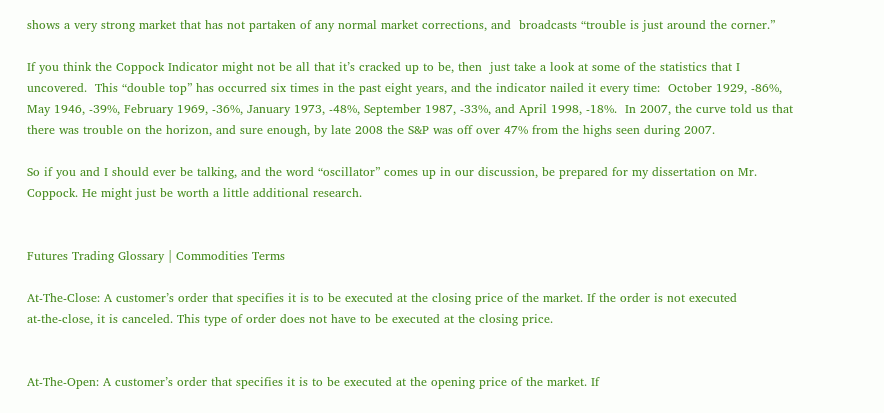shows a very strong market that has not partaken of any normal market corrections, and  broadcasts “trouble is just around the corner.”

If you think the Coppock Indicator might not be all that it’s cracked up to be, then  just take a look at some of the statistics that I uncovered.  This “double top” has occurred six times in the past eight years, and the indicator nailed it every time:  October 1929, -86%, May 1946, -39%, February 1969, -36%, January 1973, -48%, September 1987, -33%, and April 1998, -18%.  In 2007, the curve told us that there was trouble on the horizon, and sure enough, by late 2008 the S&P was off over 47% from the highs seen during 2007.

So if you and I should ever be talking, and the word “oscillator” comes up in our discussion, be prepared for my dissertation on Mr. Coppock. He might just be worth a little additional research.


Futures Trading Glossary | Commodities Terms

At‑The‑Close: A customer’s order that specifies it is to be executed at the closing price of the market. If the order is not executed at‑the‑close, it is canceled. This type of order does not have to be executed at the closing price.


At‑The‑Open: A customer’s order that specifies it is to be executed at the opening price of the market. If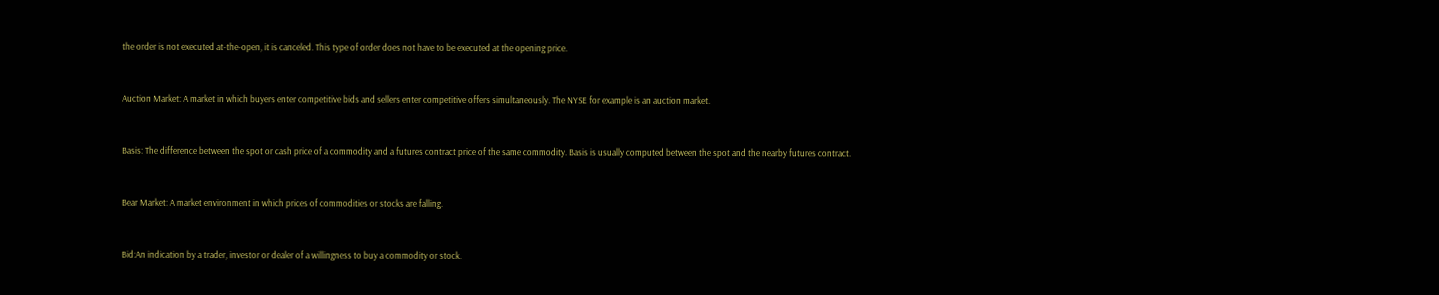the order is not executed at‑the‑open, it is canceled. This type of order does not have to be executed at the opening price.


Auction Market: A market in which buyers enter competitive bids and sellers enter competitive offers simultaneously. The NYSE for example is an auction market.


Basis: The difference between the spot or cash price of a commodity and a futures contract price of the same commodity. Basis is usually computed between the spot and the nearby futures contract.


Bear Market: A market environment in which prices of commodities or stocks are falling.


Bid:An indication by a trader, investor or dealer of a willingness to buy a commodity or stock.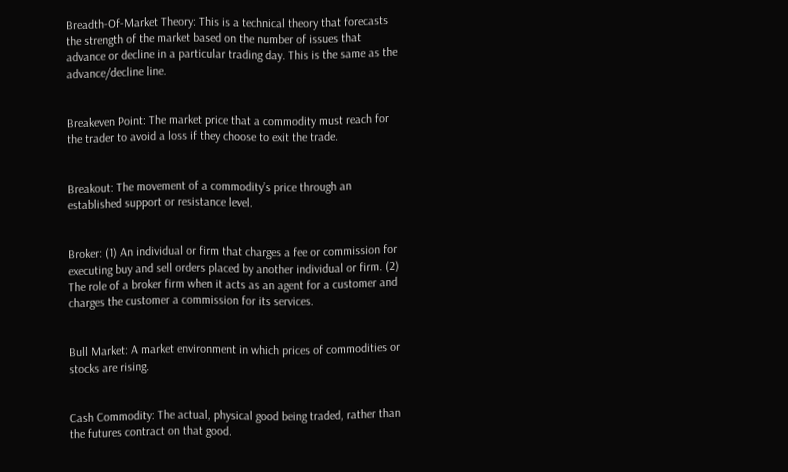Breadth‑Of‑Market Theory: This is a technical theory that forecasts the strength of the market based on the number of issues that advance or decline in a particular trading day. This is the same as the advance/decline line.


Breakeven Point: The market price that a commodity must reach for the trader to avoid a loss if they choose to exit the trade.


Breakout: The movement of a commodity’s price through an established support or resistance level.


Broker: (1) An individual or firm that charges a fee or commission for executing buy and sell orders placed by another individual or firm. (2) The role of a broker firm when it acts as an agent for a customer and charges the customer a commission for its services.


Bull Market: A market environment in which prices of commodities or stocks are rising.


Cash Commodity: The actual, physical good being traded, rather than the futures contract on that good.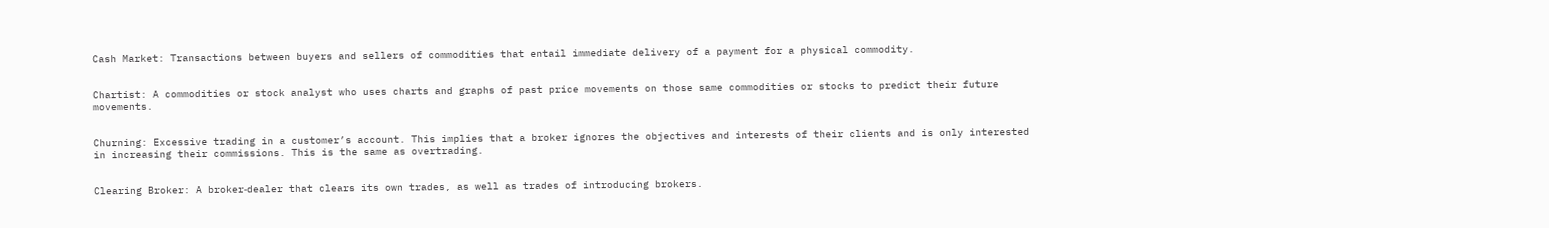Cash Market: Transactions between buyers and sellers of commodities that entail immediate delivery of a payment for a physical commodity.


Chartist: A commodities or stock analyst who uses charts and graphs of past price movements on those same commodities or stocks to predict their future movements.


Churning: Excessive trading in a customer’s account. This implies that a broker ignores the objectives and interests of their clients and is only interested in increasing their commissions. This is the same as overtrading.


Clearing Broker: A broker‑dealer that clears its own trades, as well as trades of introducing brokers.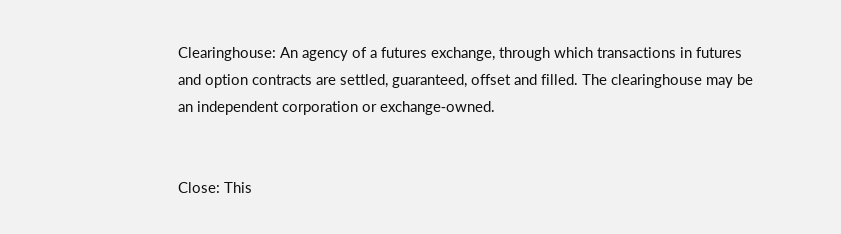Clearinghouse: An agency of a futures exchange, through which transactions in futures and option contracts are settled, guaranteed, offset and filled. The clearinghouse may be an independent corporation or exchange‑owned.


Close: This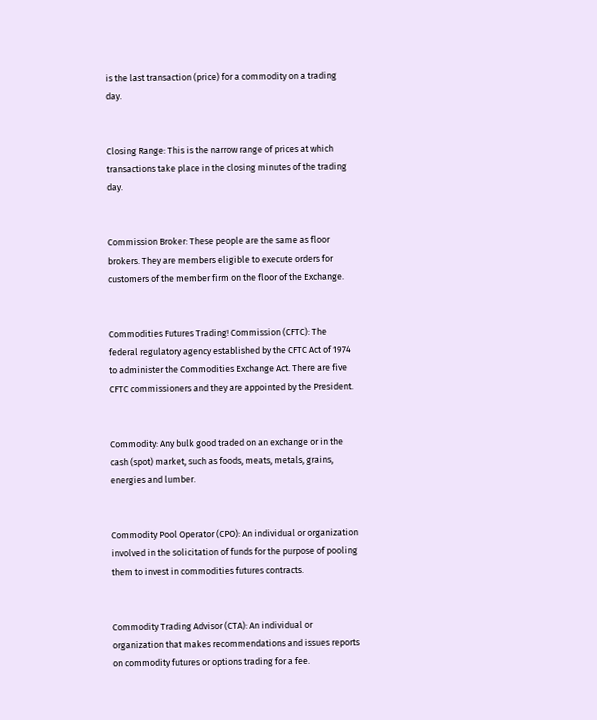is the last transaction (price) for a commodity on a trading day.


Closing Range: This is the narrow range of prices at which transactions take place in the closing minutes of the trading day.


Commission Broker: These people are the same as floor brokers. They are members eligible to execute orders for customers of the member firm on the floor of the Exchange.


Commodities Futures Trading! Commission (CFTC): The federal regulatory agency established by the CFTC Act of 1974 to administer the Commodities Exchange Act. There are five CFTC commissioners and they are appointed by the President.


Commodity: Any bulk good traded on an exchange or in the cash (spot) market, such as foods, meats, metals, grains, energies and lumber.


Commodity Pool Operator (CPO): An individual or organization involved in the solicitation of funds for the purpose of pooling them to invest in commodities futures contracts.


Commodity Trading Advisor (CTA): An individual or organization that makes recommendations and issues reports on commodity futures or options trading for a fee.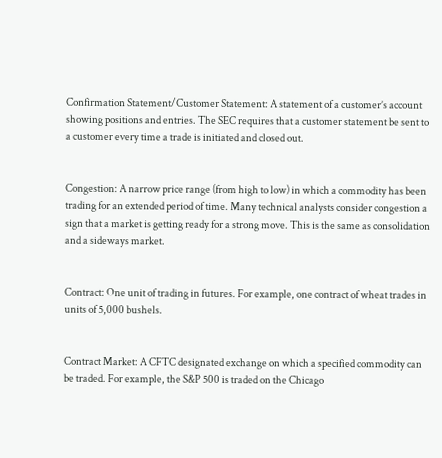Confirmation Statement/Customer Statement: A statement of a customer’s account showing positions and entries. The SEC requires that a customer statement be sent to a customer every time a trade is initiated and closed out.


Congestion: A narrow price range (from high to low) in which a commodity has been trading for an extended period of time. Many technical analysts consider congestion a sign that a market is getting ready for a strong move. This is the same as consolidation and a sideways market.


Contract: One unit of trading in futures. For example, one contract of wheat trades in units of 5,000 bushels.


Contract Market: A CFTC designated exchange on which a specified commodity can be traded. For example, the S&P 500 is traded on the Chicago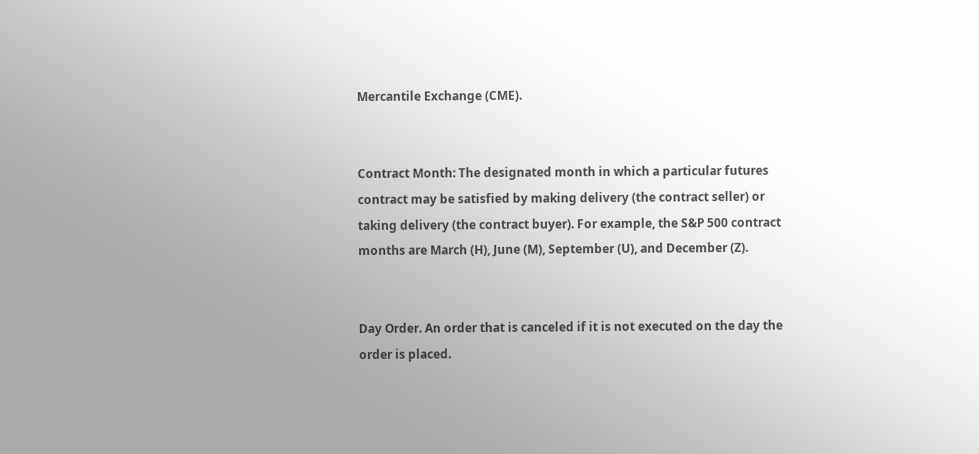Mercantile Exchange (CME).


Contract Month: The designated month in which a particular futures contract may be satisfied by making delivery (the contract seller) or taking delivery (the contract buyer). For example, the S&P 500 contract months are March (H), June (M), September (U), and December (Z).


Day Order. An order that is canceled if it is not executed on the day the order is placed.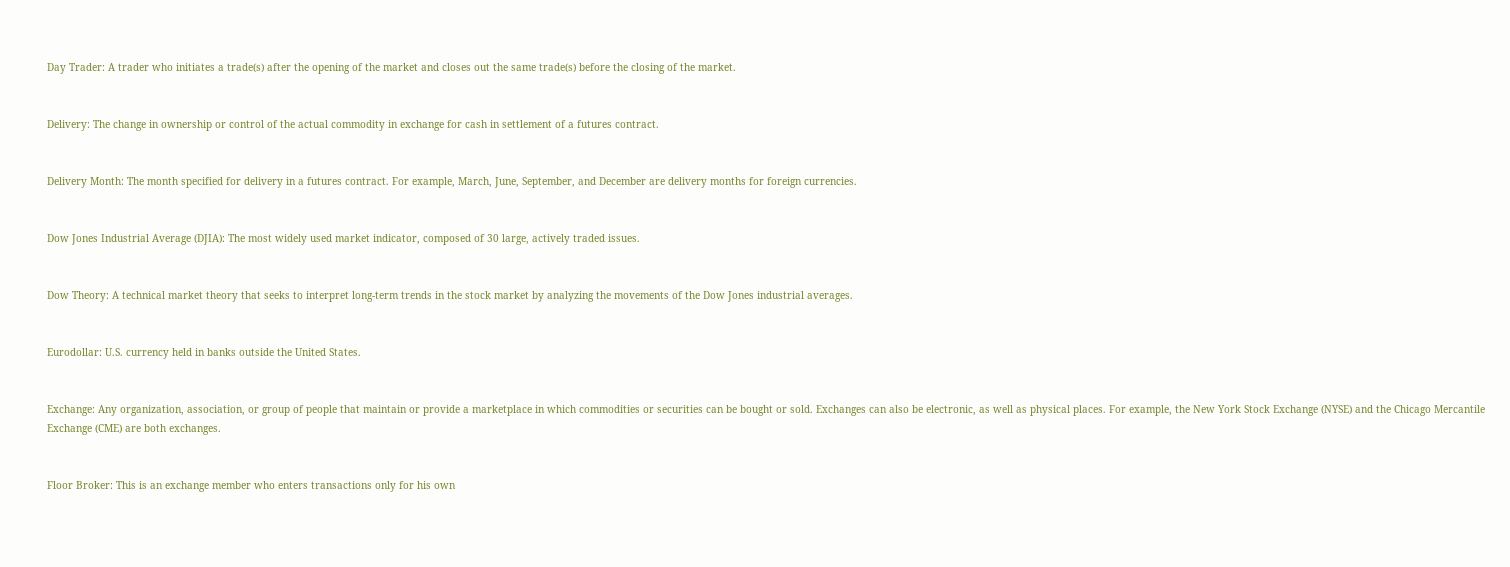Day Trader: A trader who initiates a trade(s) after the opening of the market and closes out the same trade(s) before the closing of the market.


Delivery: The change in ownership or control of the actual commodity in exchange for cash in settlement of a futures contract.


Delivery Month: The month specified for delivery in a futures contract. For example, March, June, September, and December are delivery months for foreign currencies.


Dow Jones Industrial Average (DJIA): The most widely used market indicator, composed of 30 large, actively traded issues.


Dow Theory: A technical market theory that seeks to interpret long‑term trends in the stock market by analyzing the movements of the Dow Jones industrial averages.


Eurodollar: U.S. currency held in banks outside the United States.


Exchange: Any organization, association, or group of people that maintain or provide a marketplace in which commodities or securities can be bought or sold. Exchanges can also be electronic, as well as physical places. For example, the New York Stock Exchange (NYSE) and the Chicago Mercantile Exchange (CME) are both exchanges.


Floor Broker: This is an exchange member who enters transactions only for his own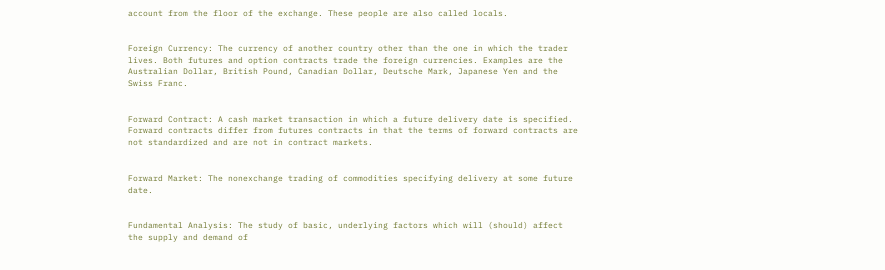account from the floor of the exchange. These people are also called locals.


Foreign Currency: The currency of another country other than the one in which the trader lives. Both futures and option contracts trade the foreign currencies. Examples are the Australian Dollar, British Pound, Canadian Dollar, Deutsche Mark, Japanese Yen and the Swiss Franc.


Forward Contract: A cash market transaction in which a future delivery date is specified. Forward contracts differ from futures contracts in that the terms of forward contracts are not standardized and are not in contract markets.


Forward Market: The nonexchange trading of commodities specifying delivery at some future date.


Fundamental Analysis: The study of basic, underlying factors which will (should) affect the supply and demand of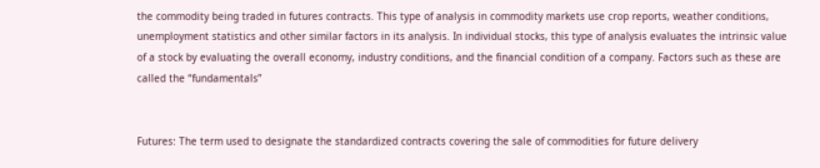the commodity being traded in futures contracts. This type of analysis in commodity markets use crop reports, weather conditions, unemployment statistics and other similar factors in its analysis. In individual stocks, this type of analysis evaluates the intrinsic value of a stock by evaluating the overall economy, industry conditions, and the financial condition of a company. Factors such as these are called the “fundamentals”


Futures: The term used to designate the standardized contracts covering the sale of commodities for future delivery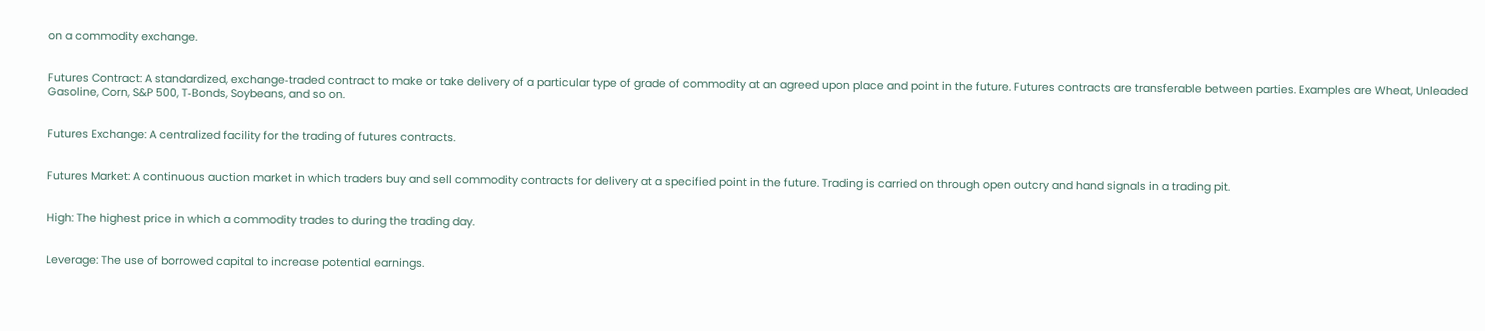on a commodity exchange.


Futures Contract: A standardized, exchange‑traded contract to make or take delivery of a particular type of grade of commodity at an agreed upon place and point in the future. Futures contracts are transferable between parties. Examples are Wheat, Unleaded Gasoline, Corn, S&P 500, T‑Bonds, Soybeans, and so on.


Futures Exchange: A centralized facility for the trading of futures contracts.


Futures Market: A continuous auction market in which traders buy and sell commodity contracts for delivery at a specified point in the future. Trading is carried on through open outcry and hand signals in a trading pit.


High: The highest price in which a commodity trades to during the trading day.


Leverage: The use of borrowed capital to increase potential earnings.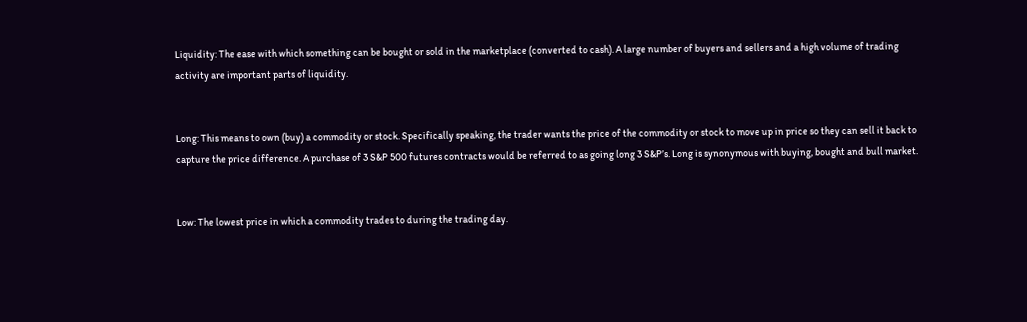Liquidity: The ease with which something can be bought or sold in the marketplace (converted to cash). A large number of buyers and sellers and a high volume of trading activity are important parts of liquidity.


Long: This means to own (buy) a commodity or stock. Specifically speaking, the trader wants the price of the commodity or stock to move up in price so they can sell it back to capture the price difference. A purchase of 3 S&P 500 futures contracts would be referred to as going long 3 S&P’s. Long is synonymous with buying, bought and bull market.


Low: The lowest price in which a commodity trades to during the trading day.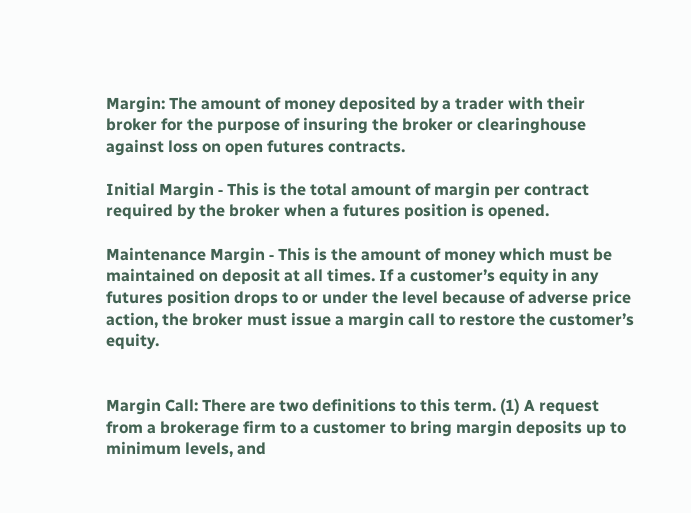Margin: The amount of money deposited by a trader with their broker for the purpose of insuring the broker or clearinghouse against loss on open futures contracts.

Initial Margin ‑ This is the total amount of margin per contract required by the broker when a futures position is opened.

Maintenance Margin ‑ This is the amount of money which must be maintained on deposit at all times. If a customer’s equity in any futures position drops to or under the level because of adverse price action, the broker must issue a margin call to restore the customer’s equity.


Margin Call: There are two definitions to this term. (1) A request from a brokerage firm to a customer to bring margin deposits up to minimum levels, and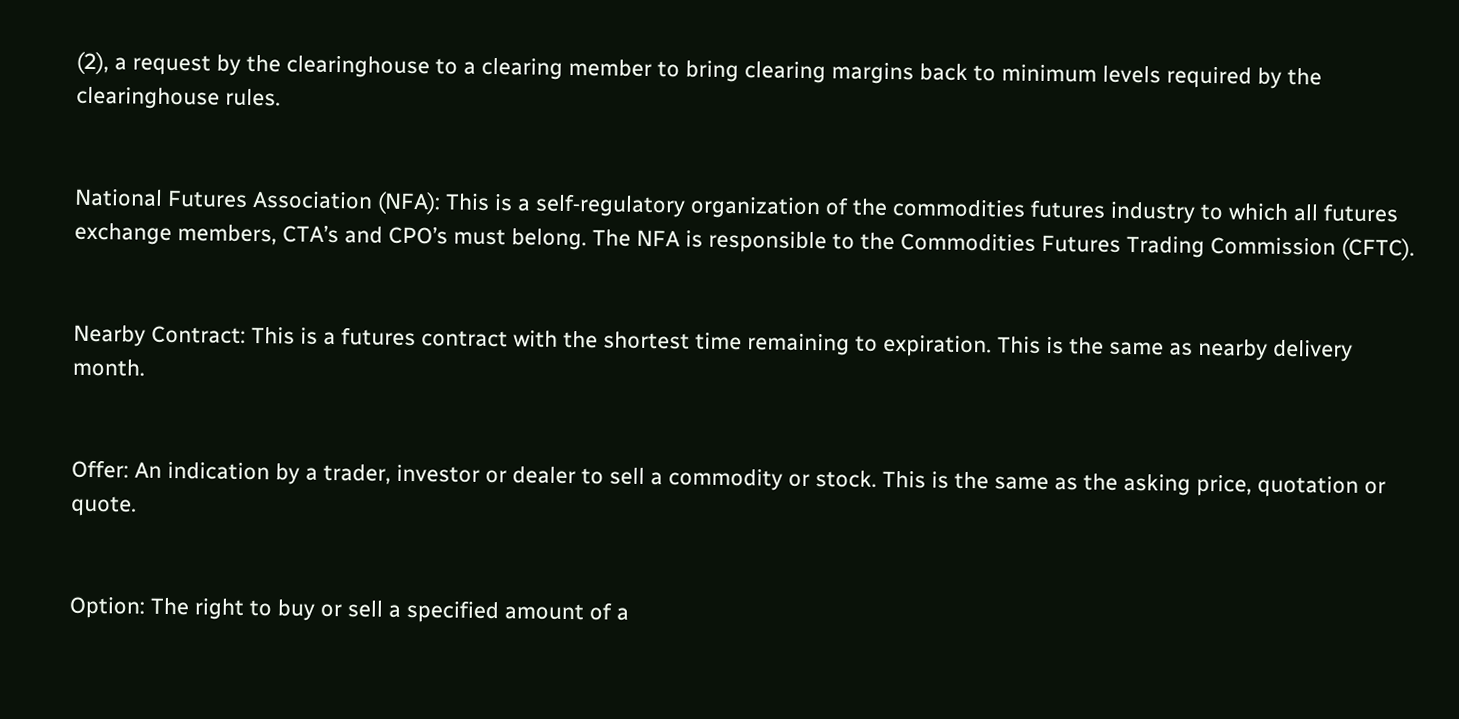(2), a request by the clearinghouse to a clearing member to bring clearing margins back to minimum levels required by the clearinghouse rules.


National Futures Association (NFA): This is a self‑regulatory organization of the commodities futures industry to which all futures exchange members, CTA’s and CPO’s must belong. The NFA is responsible to the Commodities Futures Trading Commission (CFTC).


Nearby Contract: This is a futures contract with the shortest time remaining to expiration. This is the same as nearby delivery month.


Offer: An indication by a trader, investor or dealer to sell a commodity or stock. This is the same as the asking price, quotation or quote.


Option: The right to buy or sell a specified amount of a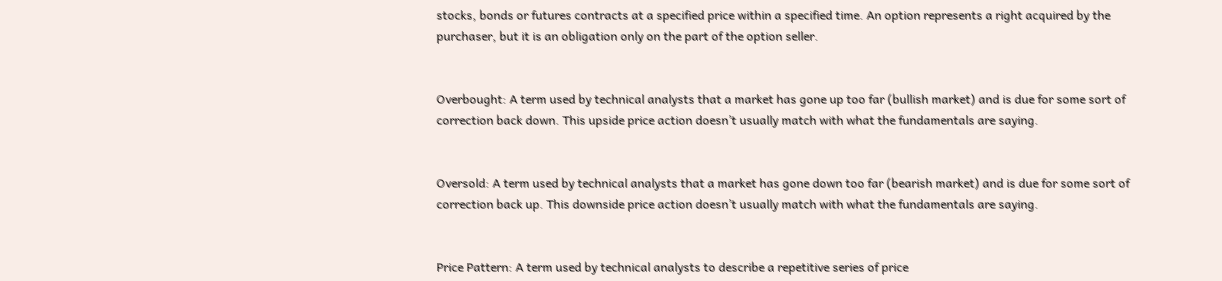stocks, bonds or futures contracts at a specified price within a specified time. An option represents a right acquired by the purchaser, but it is an obligation only on the part of the option seller.


Overbought: A term used by technical analysts that a market has gone up too far (bullish market) and is due for some sort of correction back down. This upside price action doesn’t usually match with what the fundamentals are saying.


Oversold: A term used by technical analysts that a market has gone down too far (bearish market) and is due for some sort of correction back up. This downside price action doesn’t usually match with what the fundamentals are saying.


Price Pattern: A term used by technical analysts to describe a repetitive series of price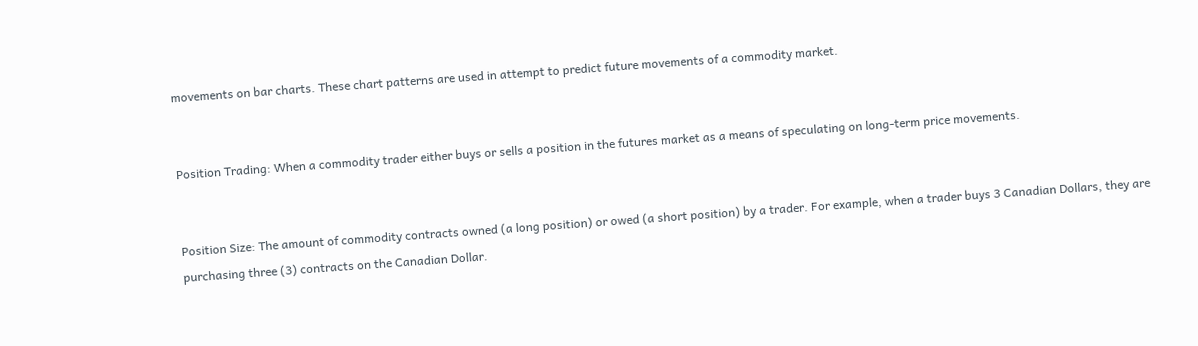movements on bar charts. These chart patterns are used in attempt to predict future movements of a commodity market.


Position Trading: When a commodity trader either buys or sells a position in the futures market as a means of speculating on long‑term price movements.


Position Size: The amount of commodity contracts owned (a long position) or owed (a short position) by a trader. For example, when a trader buys 3 Canadian Dollars, they are purchasing three (3) contracts on the Canadian Dollar.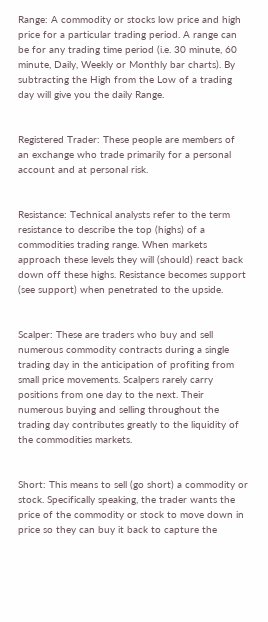Range: A commodity or stocks low price and high price for a particular trading period. A range can be for any trading time period (i.e. 30 minute, 60 minute, Daily, Weekly or Monthly bar charts). By subtracting the High from the Low of a trading day will give you the daily Range.


Registered Trader: These people are members of an exchange who trade primarily for a personal account and at personal risk.


Resistance: Technical analysts refer to the term resistance to describe the top (highs) of a commodities trading range. When markets approach these levels they will (should) react back down off these highs. Resistance becomes support (see support) when penetrated to the upside.


Scalper: These are traders who buy and sell numerous commodity contracts during a single trading day in the anticipation of profiting from small price movements. Scalpers rarely carry positions from one day to the next. Their numerous buying and selling throughout the trading day contributes greatly to the liquidity of the commodities markets.


Short: This means to sell (go short) a commodity or stock. Specifically speaking, the trader wants the price of the commodity or stock to move down in price so they can buy it back to capture the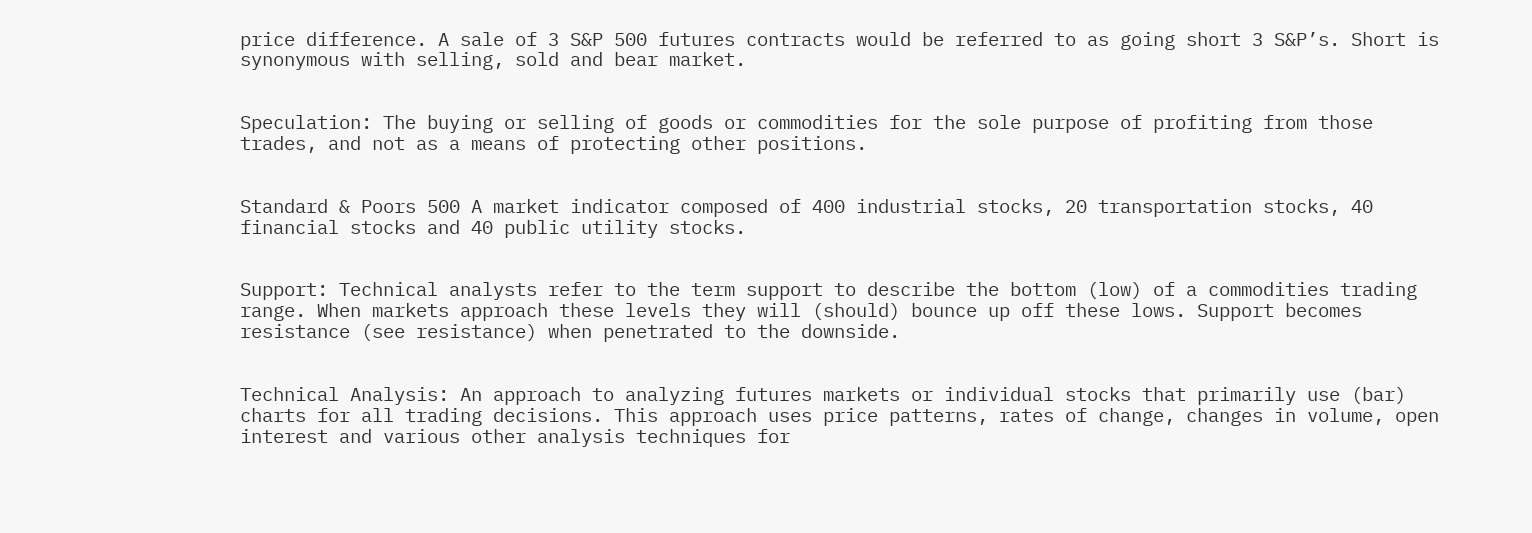price difference. A sale of 3 S&P 500 futures contracts would be referred to as going short 3 S&P’s. Short is synonymous with selling, sold and bear market.


Speculation: The buying or selling of goods or commodities for the sole purpose of profiting from those trades, and not as a means of protecting other positions.


Standard & Poors 500 A market indicator composed of 400 industrial stocks, 20 transportation stocks, 40 financial stocks and 40 public utility stocks.


Support: Technical analysts refer to the term support to describe the bottom (low) of a commodities trading range. When markets approach these levels they will (should) bounce up off these lows. Support becomes resistance (see resistance) when penetrated to the downside.


Technical Analysis: An approach to analyzing futures markets or individual stocks that primarily use (bar) charts for all trading decisions. This approach uses price patterns, rates of change, changes in volume, open interest and various other analysis techniques for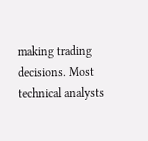making trading decisions. Most technical analysts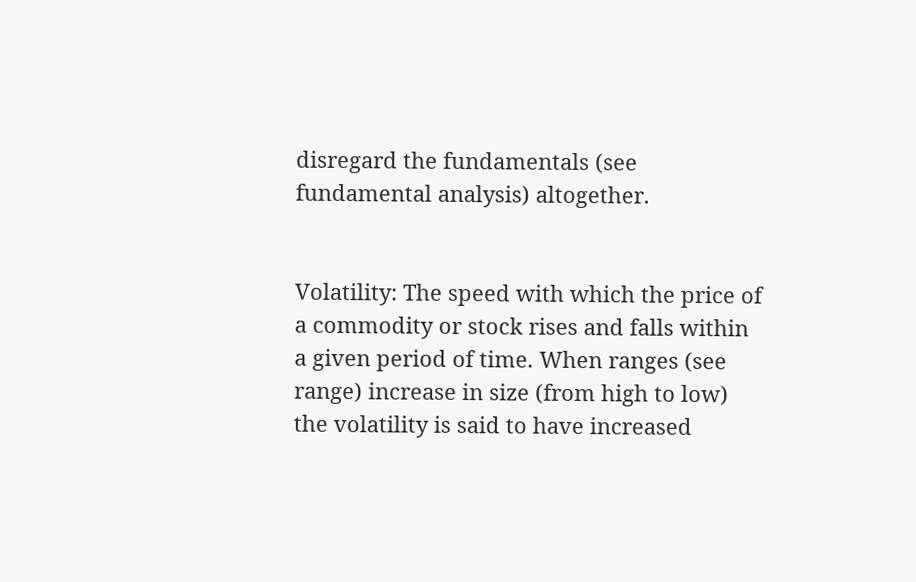disregard the fundamentals (see fundamental analysis) altogether.


Volatility: The speed with which the price of a commodity or stock rises and falls within a given period of time. When ranges (see range) increase in size (from high to low) the volatility is said to have increased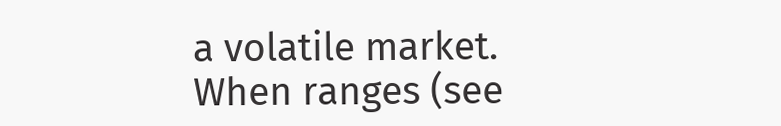a volatile market. When ranges (see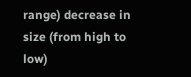range) decrease in size (from high to low)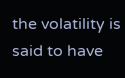the volatility is said to have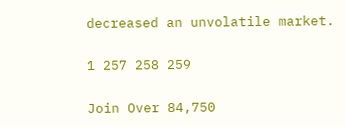decreased an unvolatile market.


1 257 258 259


Join Over 84,750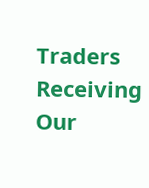Traders Receiving Our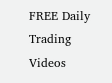FREE Daily Trading Videos